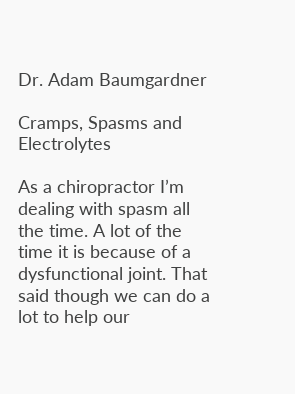Dr. Adam Baumgardner

Cramps, Spasms and Electrolytes

As a chiropractor I’m dealing with spasm all the time. A lot of the time it is because of a dysfunctional joint. That said though we can do a lot to help our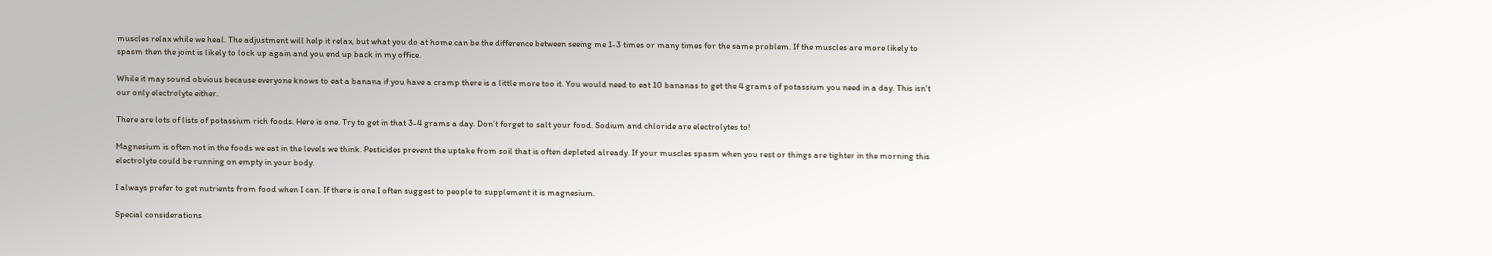muscles relax while we heal. The adjustment will help it relax, but what you do at home can be the difference between seeing me 1-3 times or many times for the same problem. If the muscles are more likely to spasm then the joint is likely to lock up again and you end up back in my office.

While it may sound obvious because everyone knows to eat a banana if you have a cramp there is a little more too it. You would need to eat 10 bananas to get the 4 grams of potassium you need in a day. This isn’t our only electrolyte either.

There are lots of lists of potassium rich foods. Here is one. Try to get in that 3-4 grams a day. Don’t forget to salt your food. Sodium and chloride are electrolytes to!

Magnesium is often not in the foods we eat in the levels we think. Pesticides prevent the uptake from soil that is often depleted already. If your muscles spasm when you rest or things are tighter in the morning this electrolyte could be running on empty in your body.

I always prefer to get nutrients from food when I can. If there is one I often suggest to people to supplement it is magnesium.

Special considerations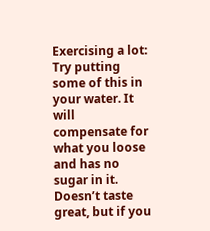Exercising a lot: Try putting some of this in your water. It will compensate for what you loose and has no sugar in it. Doesn’t taste great, but if you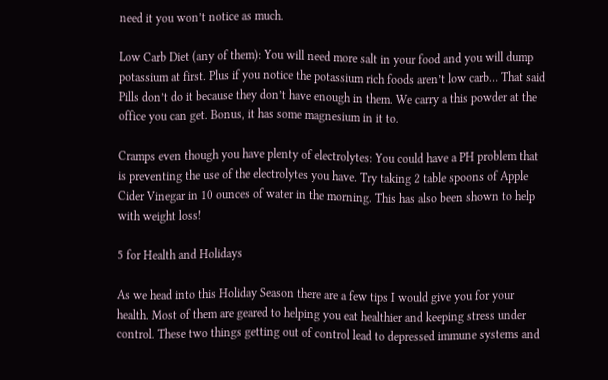need it you won’t notice as much.

Low Carb Diet (any of them): You will need more salt in your food and you will dump potassium at first. Plus if you notice the potassium rich foods aren’t low carb… That said Pills don’t do it because they don’t have enough in them. We carry a this powder at the office you can get. Bonus, it has some magnesium in it to.

Cramps even though you have plenty of electrolytes: You could have a PH problem that is preventing the use of the electrolytes you have. Try taking 2 table spoons of Apple Cider Vinegar in 10 ounces of water in the morning. This has also been shown to help with weight loss!

5 for Health and Holidays

As we head into this Holiday Season there are a few tips I would give you for your health. Most of them are geared to helping you eat healthier and keeping stress under control. These two things getting out of control lead to depressed immune systems and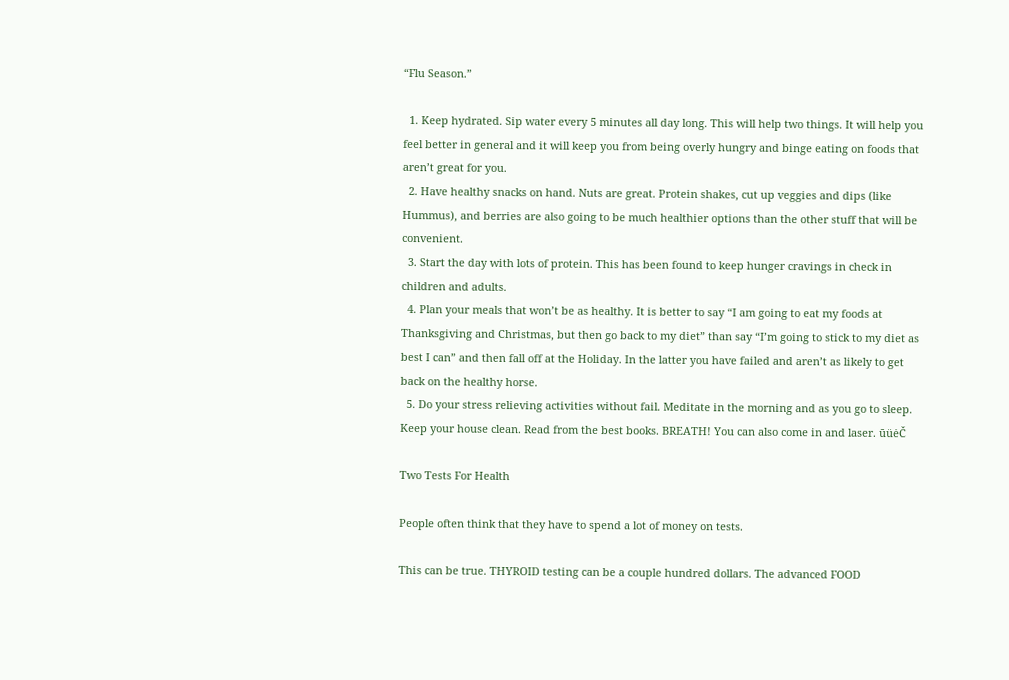“Flu Season.”

  1. Keep hydrated. Sip water every 5 minutes all day long. This will help two things. It will help you feel better in general and it will keep you from being overly hungry and binge eating on foods that aren’t great for you.
  2. Have healthy snacks on hand. Nuts are great. Protein shakes, cut up veggies and dips (like Hummus), and berries are also going to be much healthier options than the other stuff that will be convenient.
  3. Start the day with lots of protein. This has been found to keep hunger cravings in check in children and adults.
  4. Plan your meals that won’t be as healthy. It is better to say “I am going to eat my foods at Thanksgiving and Christmas, but then go back to my diet” than say “I’m going to stick to my diet as best I can” and then fall off at the Holiday. In the latter you have failed and aren’t as likely to get back on the healthy horse.
  5. Do your stress relieving activities without fail. Meditate in the morning and as you go to sleep. Keep your house clean. Read from the best books. BREATH! You can also come in and laser. ūüėČ

Two Tests For Health

People often think that they have to spend a lot of money on tests.

This can be true. THYROID testing can be a couple hundred dollars. The advanced FOOD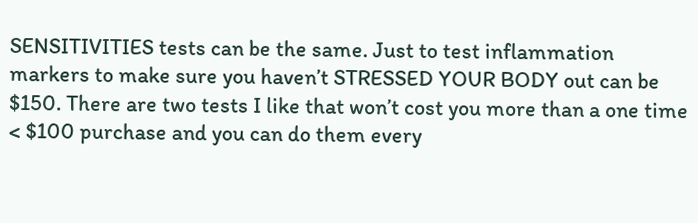SENSITIVITIES tests can be the same. Just to test inflammation markers to make sure you haven’t STRESSED YOUR BODY out can be $150. There are two tests I like that won’t cost you more than a one time < $100 purchase and you can do them every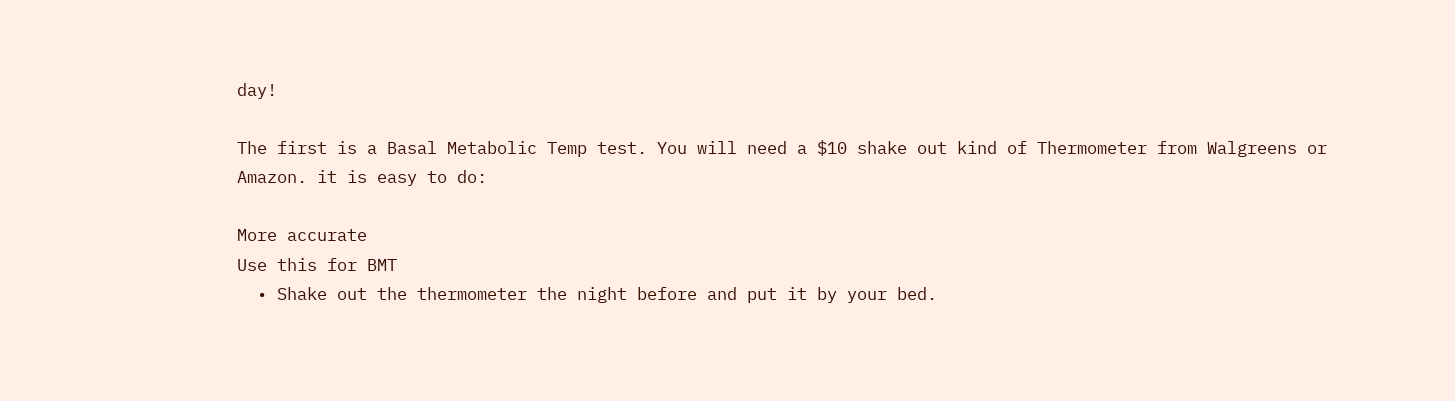day!

The first is a Basal Metabolic Temp test. You will need a $10 shake out kind of Thermometer from Walgreens or Amazon. it is easy to do:

More accurate
Use this for BMT
  • Shake out the thermometer the night before and put it by your bed.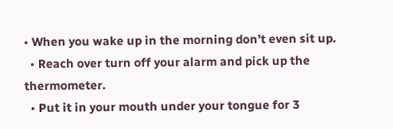• When you wake up in the morning don’t even sit up.
  • Reach over turn off your alarm and pick up the thermometer.
  • Put it in your mouth under your tongue for 3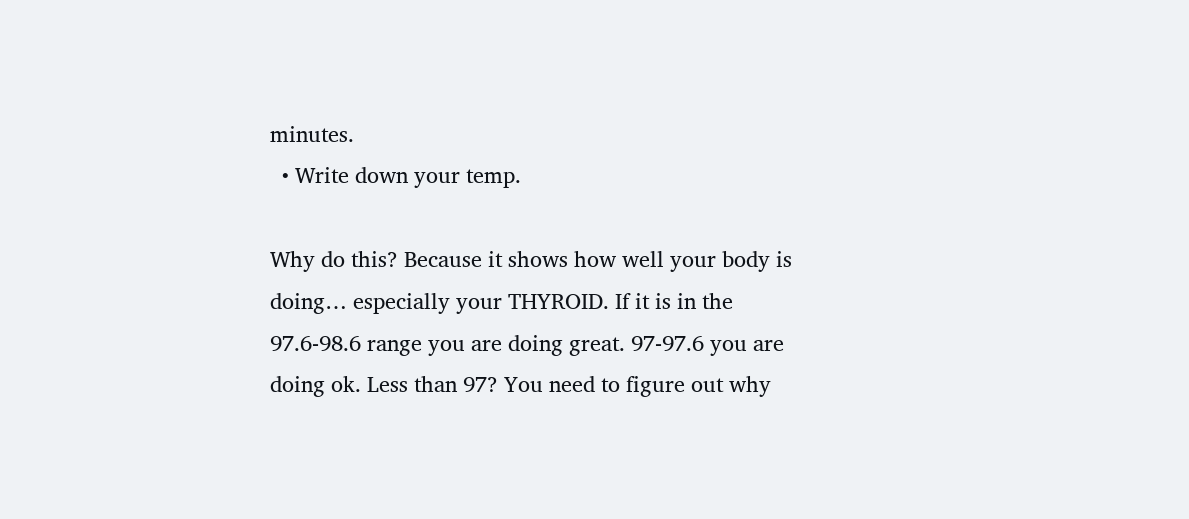minutes.
  • Write down your temp.

Why do this? Because it shows how well your body is doing… especially your THYROID. If it is in the 97.6-98.6 range you are doing great. 97-97.6 you are doing ok. Less than 97? You need to figure out why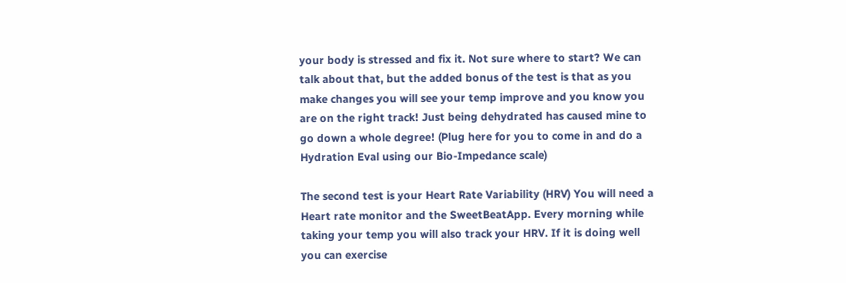your body is stressed and fix it. Not sure where to start? We can talk about that, but the added bonus of the test is that as you make changes you will see your temp improve and you know you are on the right track! Just being dehydrated has caused mine to go down a whole degree! (Plug here for you to come in and do a Hydration Eval using our Bio-Impedance scale)

The second test is your Heart Rate Variability (HRV) You will need a Heart rate monitor and the SweetBeatApp. Every morning while taking your temp you will also track your HRV. If it is doing well you can exercise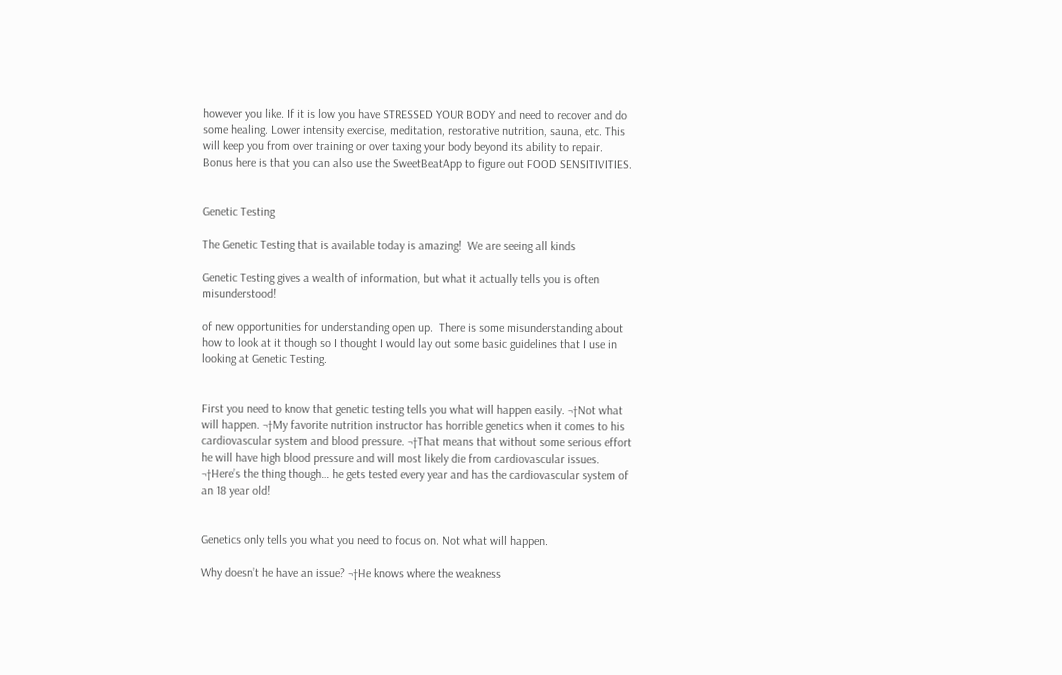however you like. If it is low you have STRESSED YOUR BODY and need to recover and do some healing. Lower intensity exercise, meditation, restorative nutrition, sauna, etc. This will keep you from over training or over taxing your body beyond its ability to repair. Bonus here is that you can also use the SweetBeatApp to figure out FOOD SENSITIVITIES.


Genetic Testing

The Genetic Testing that is available today is amazing!  We are seeing all kinds

Genetic Testing gives a wealth of information, but what it actually tells you is often misunderstood!

of new opportunities for understanding open up.  There is some misunderstanding about how to look at it though so I thought I would lay out some basic guidelines that I use in looking at Genetic Testing.


First you need to know that genetic testing tells you what will happen easily. ¬†Not what will happen. ¬†My favorite nutrition instructor has horrible genetics when it comes to his cardiovascular system and blood pressure. ¬†That means that without some serious effort he will have high blood pressure and will most likely die from cardiovascular issues. ¬†Here’s the thing though… he gets tested every year and has the cardiovascular system of an 18 year old!


Genetics only tells you what you need to focus on. Not what will happen.

Why doesn’t he have an issue? ¬†He knows where the weakness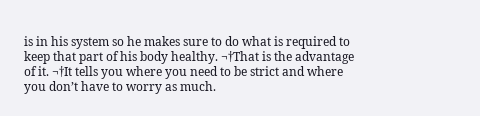is in his system so he makes sure to do what is required to keep that part of his body healthy. ¬†That is the advantage of it. ¬†It tells you where you need to be strict and where you don’t have to worry as much.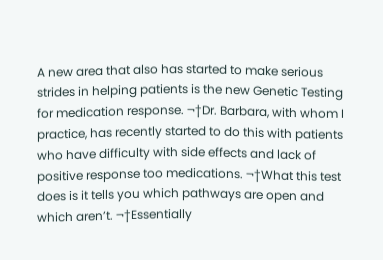A new area that also has started to make serious strides in helping patients is the new Genetic Testing for medication response. ¬†Dr. Barbara, with whom I practice, has recently started to do this with patients who have difficulty with side effects and lack of positive response too medications. ¬†What this test does is it tells you which pathways are open and which aren’t. ¬†Essentially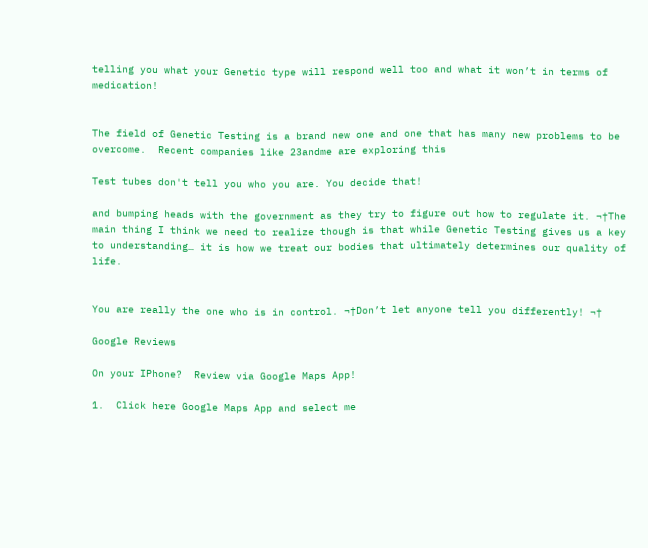telling you what your Genetic type will respond well too and what it won’t in terms of medication!


The field of Genetic Testing is a brand new one and one that has many new problems to be overcome.  Recent companies like 23andme are exploring this

Test tubes don't tell you who you are. You decide that!

and bumping heads with the government as they try to figure out how to regulate it. ¬†The main thing I think we need to realize though is that while Genetic Testing gives us a key to understanding… it is how we treat our bodies that ultimately determines our quality of life.


You are really the one who is in control. ¬†Don’t let anyone tell you differently! ¬†

Google Reviews

On your IPhone?  Review via Google Maps App!

1.  Click here Google Maps App and select me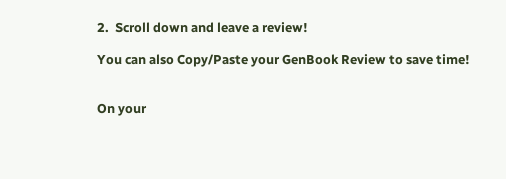2.  Scroll down and leave a review!

You can also Copy/Paste your GenBook Review to save time!


On your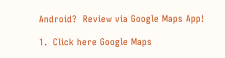Android?  Review via Google Maps App!

1.  Click here Google Maps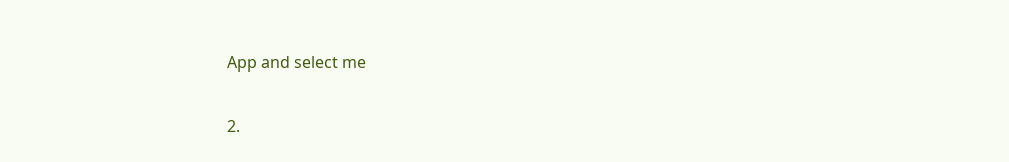App and select me

2.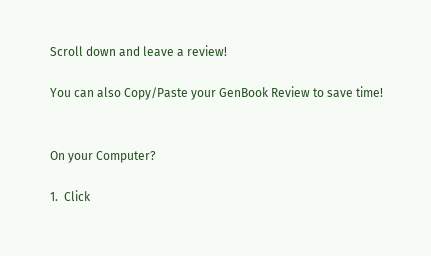Scroll down and leave a review!

You can also Copy/Paste your GenBook Review to save time!


On your Computer?

1.  Click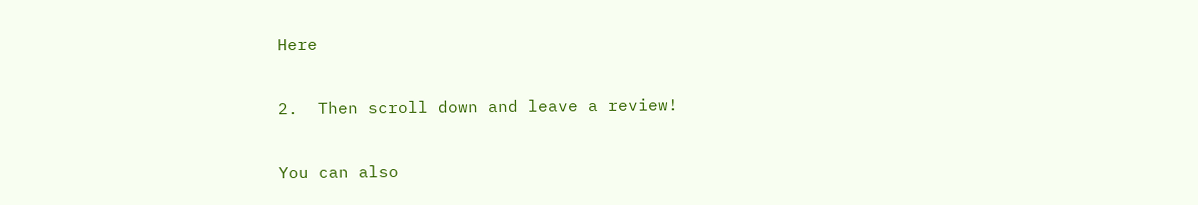Here

2.  Then scroll down and leave a review!

You can also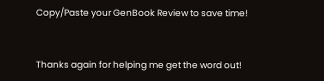Copy/Paste your GenBook Review to save time!


Thanks again for helping me get the word out!